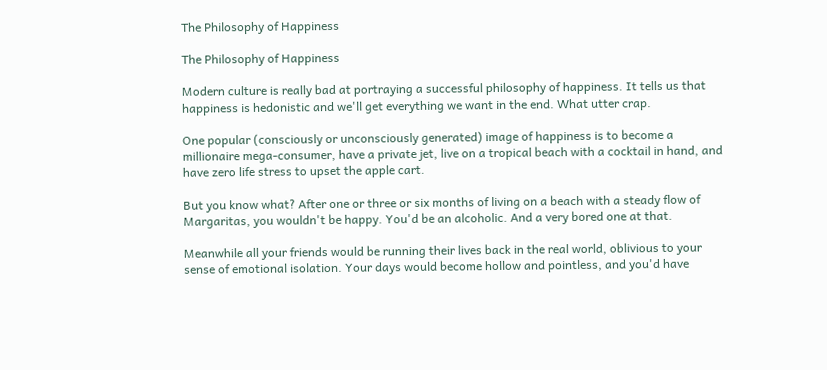The Philosophy of Happiness

The Philosophy of Happiness

Modern culture is really bad at portraying a successful philosophy of happiness. It tells us that happiness is hedonistic and we'll get everything we want in the end. What utter crap.

One popular (consciously or unconsciously generated) image of happiness is to become a millionaire mega-consumer, have a private jet, live on a tropical beach with a cocktail in hand, and have zero life stress to upset the apple cart.

But you know what? After one or three or six months of living on a beach with a steady flow of Margaritas, you wouldn't be happy. You'd be an alcoholic. And a very bored one at that.

Meanwhile all your friends would be running their lives back in the real world, oblivious to your sense of emotional isolation. Your days would become hollow and pointless, and you'd have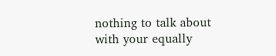nothing to talk about with your equally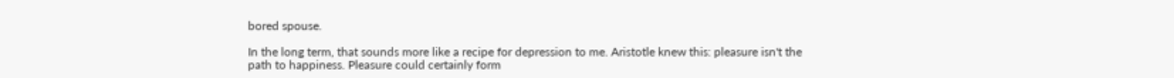bored spouse.

In the long term, that sounds more like a recipe for depression to me. Aristotle knew this: pleasure isn't the path to happiness. Pleasure could certainly form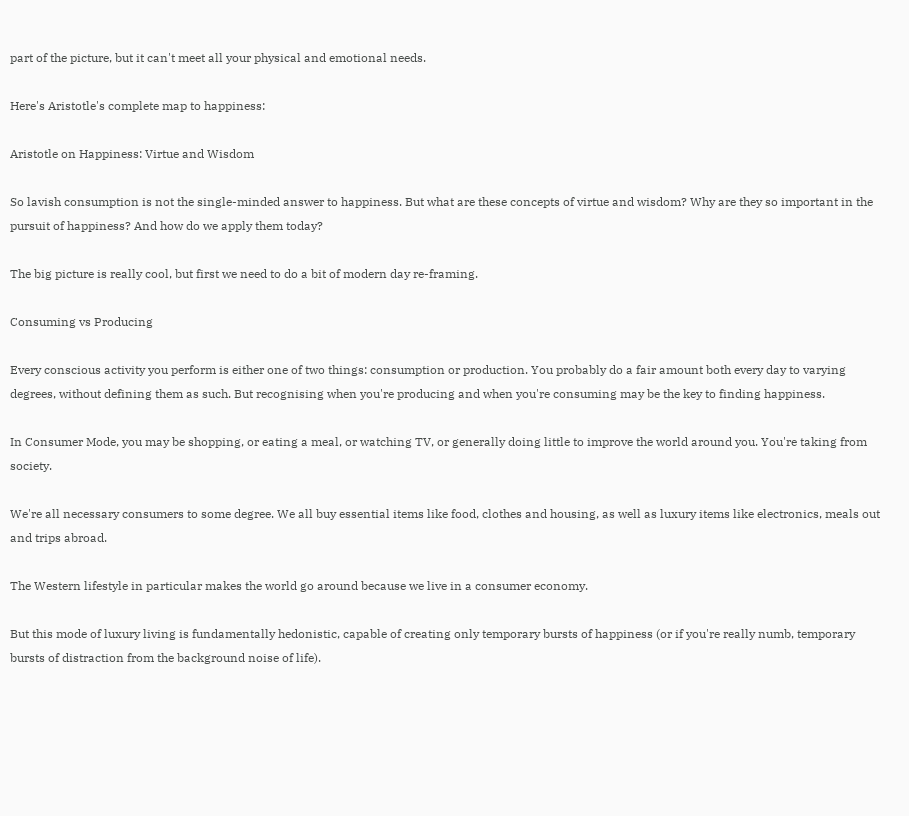part of the picture, but it can't meet all your physical and emotional needs.

Here's Aristotle's complete map to happiness:

Aristotle on Happiness: Virtue and Wisdom

So lavish consumption is not the single-minded answer to happiness. But what are these concepts of virtue and wisdom? Why are they so important in the pursuit of happiness? And how do we apply them today?

The big picture is really cool, but first we need to do a bit of modern day re-framing.

Consuming vs Producing

Every conscious activity you perform is either one of two things: consumption or production. You probably do a fair amount both every day to varying degrees, without defining them as such. But recognising when you're producing and when you're consuming may be the key to finding happiness.

In Consumer Mode, you may be shopping, or eating a meal, or watching TV, or generally doing little to improve the world around you. You're taking from society.

We're all necessary consumers to some degree. We all buy essential items like food, clothes and housing, as well as luxury items like electronics, meals out and trips abroad.

The Western lifestyle in particular makes the world go around because we live in a consumer economy.

But this mode of luxury living is fundamentally hedonistic, capable of creating only temporary bursts of happiness (or if you're really numb, temporary bursts of distraction from the background noise of life).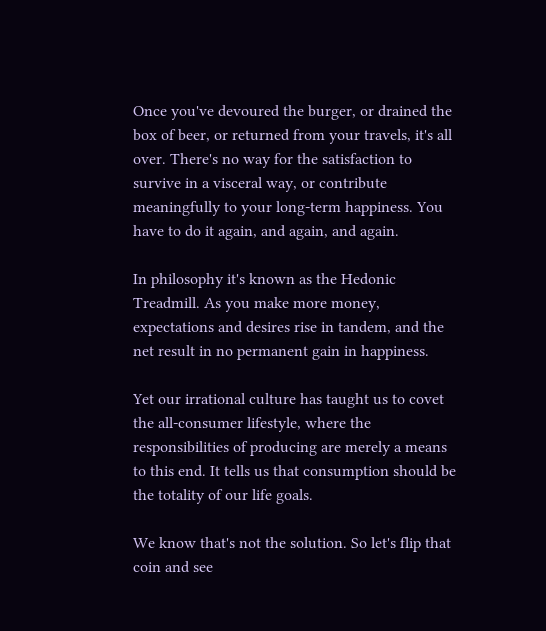Once you've devoured the burger, or drained the box of beer, or returned from your travels, it's all over. There's no way for the satisfaction to survive in a visceral way, or contribute meaningfully to your long-term happiness. You have to do it again, and again, and again.

In philosophy it's known as the Hedonic Treadmill. As you make more money, expectations and desires rise in tandem, and the net result in no permanent gain in happiness.

Yet our irrational culture has taught us to covet the all-consumer lifestyle, where the responsibilities of producing are merely a means to this end. It tells us that consumption should be the totality of our life goals.

We know that's not the solution. So let's flip that coin and see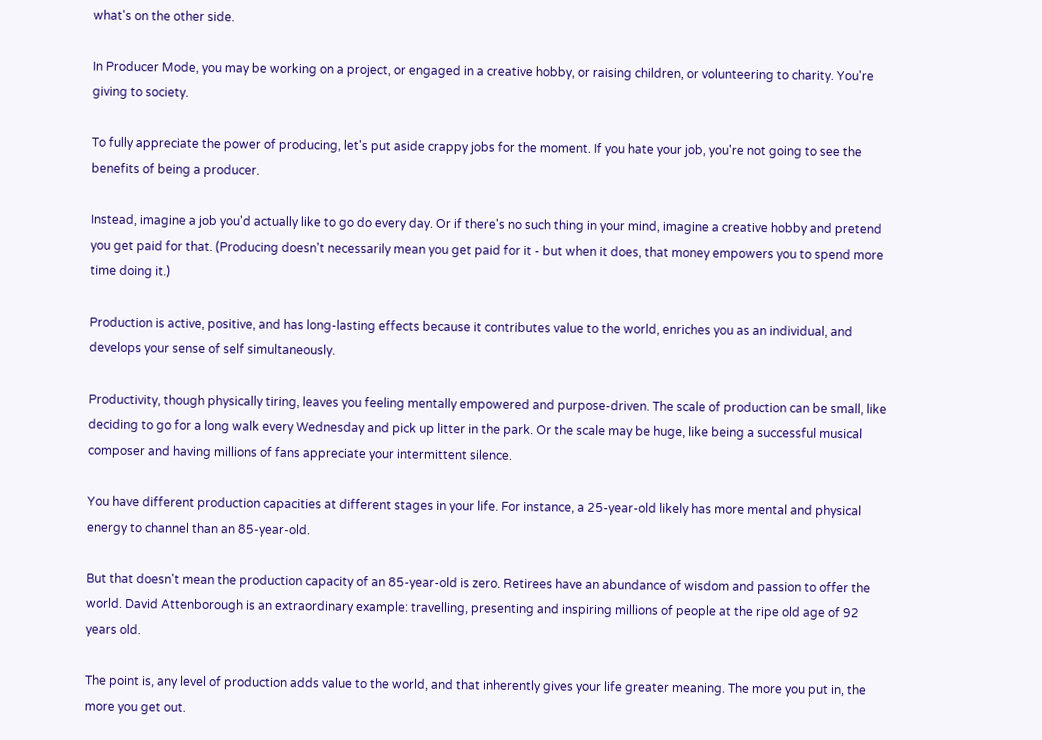what's on the other side.

In Producer Mode, you may be working on a project, or engaged in a creative hobby, or raising children, or volunteering to charity. You're giving to society.

To fully appreciate the power of producing, let's put aside crappy jobs for the moment. If you hate your job, you're not going to see the benefits of being a producer.

Instead, imagine a job you'd actually like to go do every day. Or if there's no such thing in your mind, imagine a creative hobby and pretend you get paid for that. (Producing doesn't necessarily mean you get paid for it - but when it does, that money empowers you to spend more time doing it.)

Production is active, positive, and has long-lasting effects because it contributes value to the world, enriches you as an individual, and develops your sense of self simultaneously.

Productivity, though physically tiring, leaves you feeling mentally empowered and purpose-driven. The scale of production can be small, like deciding to go for a long walk every Wednesday and pick up litter in the park. Or the scale may be huge, like being a successful musical composer and having millions of fans appreciate your intermittent silence.

You have different production capacities at different stages in your life. For instance, a 25-year-old likely has more mental and physical energy to channel than an 85-year-old.

But that doesn't mean the production capacity of an 85-year-old is zero. Retirees have an abundance of wisdom and passion to offer the world. David Attenborough is an extraordinary example: travelling, presenting and inspiring millions of people at the ripe old age of 92 years old.

The point is, any level of production adds value to the world, and that inherently gives your life greater meaning. The more you put in, the more you get out.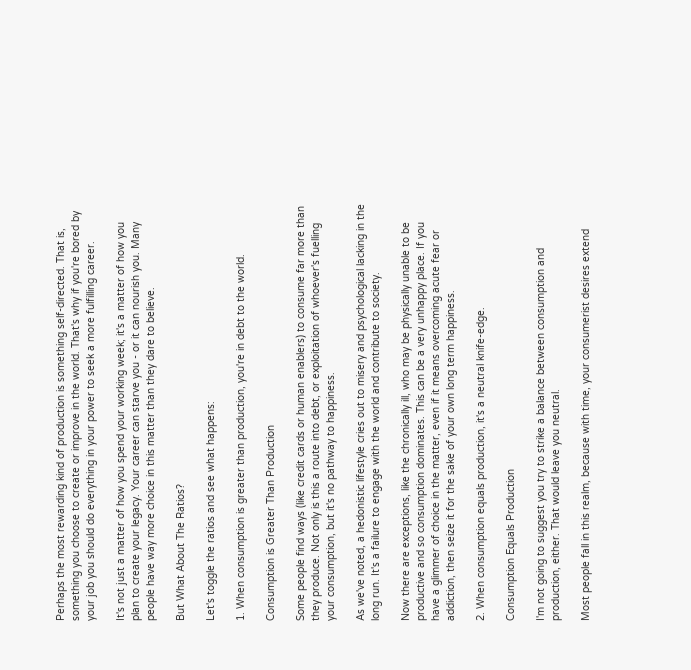Perhaps the most rewarding kind of production is something self-directed. That is, something you choose to create or improve in the world. That's why if you're bored by your job you should do everything in your power to seek a more fulfilling career.

It's not just a matter of how you spend your working week; it's a matter of how you plan to create your legacy. Your career can starve you - or it can nourish you. Many people have way more choice in this matter than they dare to believe.

But What About The Ratios?

Let's toggle the ratios and see what happens:

1. When consumption is greater than production, you're in debt to the world.

Consumption is Greater Than Production

Some people find ways (like credit cards or human enablers) to consume far more than they produce. Not only is this a route into debt, or exploitation of whoever's fuelling your consumption, but it's no pathway to happiness.

As we've noted, a hedonistic lifestyle cries out to misery and psychological lacking in the long run. It's a failure to engage with the world and contribute to society.

Now there are exceptions, like the chronically ill, who may be physically unable to be productive and so consumption dominates. This can be a very unhappy place. If you have a glimmer of choice in the matter, even if it means overcoming acute fear or addiction, then seize it for the sake of your own long term happiness.

2. When consumption equals production, it's a neutral knife-edge.

Consumption Equals Production

I'm not going to suggest you try to strike a balance between consumption and production, either. That would leave you neutral.

Most people fall in this realm, because with time, your consumerist desires extend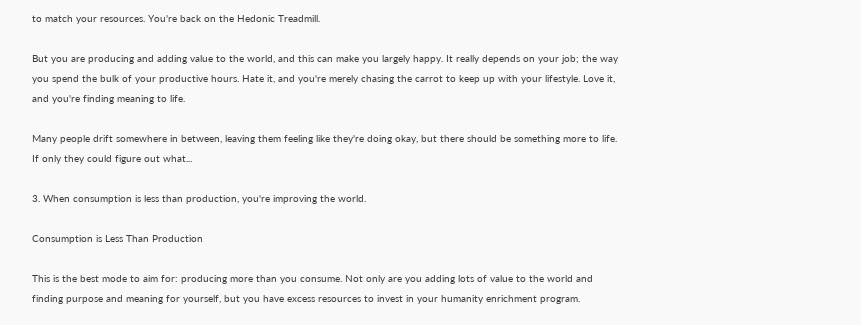to match your resources. You're back on the Hedonic Treadmill.

But you are producing and adding value to the world, and this can make you largely happy. It really depends on your job; the way you spend the bulk of your productive hours. Hate it, and you're merely chasing the carrot to keep up with your lifestyle. Love it, and you're finding meaning to life.

Many people drift somewhere in between, leaving them feeling like they're doing okay, but there should be something more to life. If only they could figure out what...

3. When consumption is less than production, you're improving the world.

Consumption is Less Than Production

This is the best mode to aim for: producing more than you consume. Not only are you adding lots of value to the world and finding purpose and meaning for yourself, but you have excess resources to invest in your humanity enrichment program.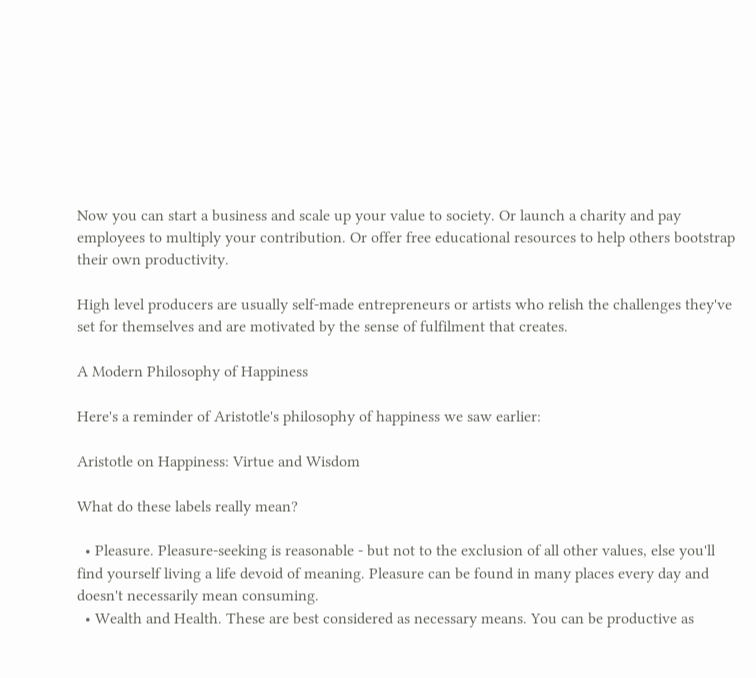Now you can start a business and scale up your value to society. Or launch a charity and pay employees to multiply your contribution. Or offer free educational resources to help others bootstrap their own productivity.

High level producers are usually self-made entrepreneurs or artists who relish the challenges they've set for themselves and are motivated by the sense of fulfilment that creates.

A Modern Philosophy of Happiness

Here's a reminder of Aristotle's philosophy of happiness we saw earlier:

Aristotle on Happiness: Virtue and Wisdom

What do these labels really mean?

  • Pleasure. Pleasure-seeking is reasonable - but not to the exclusion of all other values, else you'll find yourself living a life devoid of meaning. Pleasure can be found in many places every day and doesn't necessarily mean consuming.
  • Wealth and Health. These are best considered as necessary means. You can be productive as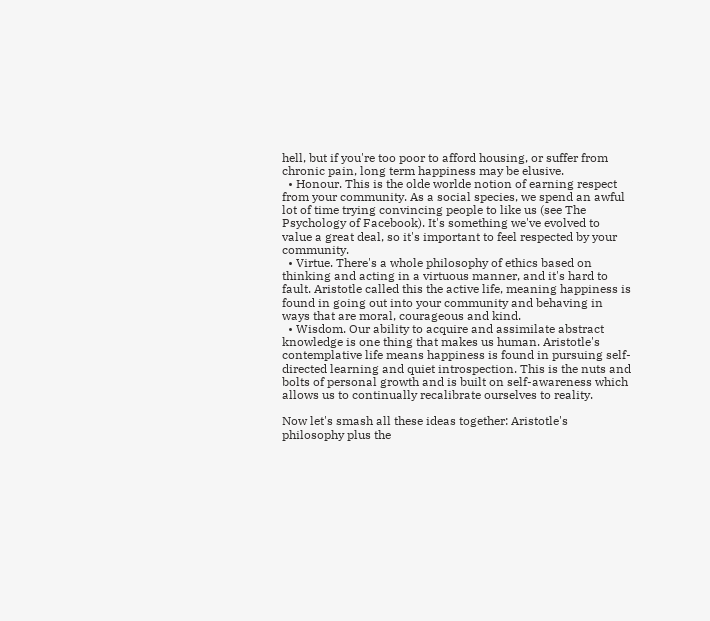hell, but if you're too poor to afford housing, or suffer from chronic pain, long term happiness may be elusive.
  • Honour. This is the olde worlde notion of earning respect from your community. As a social species, we spend an awful lot of time trying convincing people to like us (see The Psychology of Facebook). It's something we've evolved to value a great deal, so it's important to feel respected by your community.
  • Virtue. There's a whole philosophy of ethics based on thinking and acting in a virtuous manner, and it's hard to fault. Aristotle called this the active life, meaning happiness is found in going out into your community and behaving in ways that are moral, courageous and kind.
  • Wisdom. Our ability to acquire and assimilate abstract knowledge is one thing that makes us human. Aristotle's contemplative life means happiness is found in pursuing self-directed learning and quiet introspection. This is the nuts and bolts of personal growth and is built on self-awareness which allows us to continually recalibrate ourselves to reality.

Now let's smash all these ideas together: Aristotle's philosophy plus the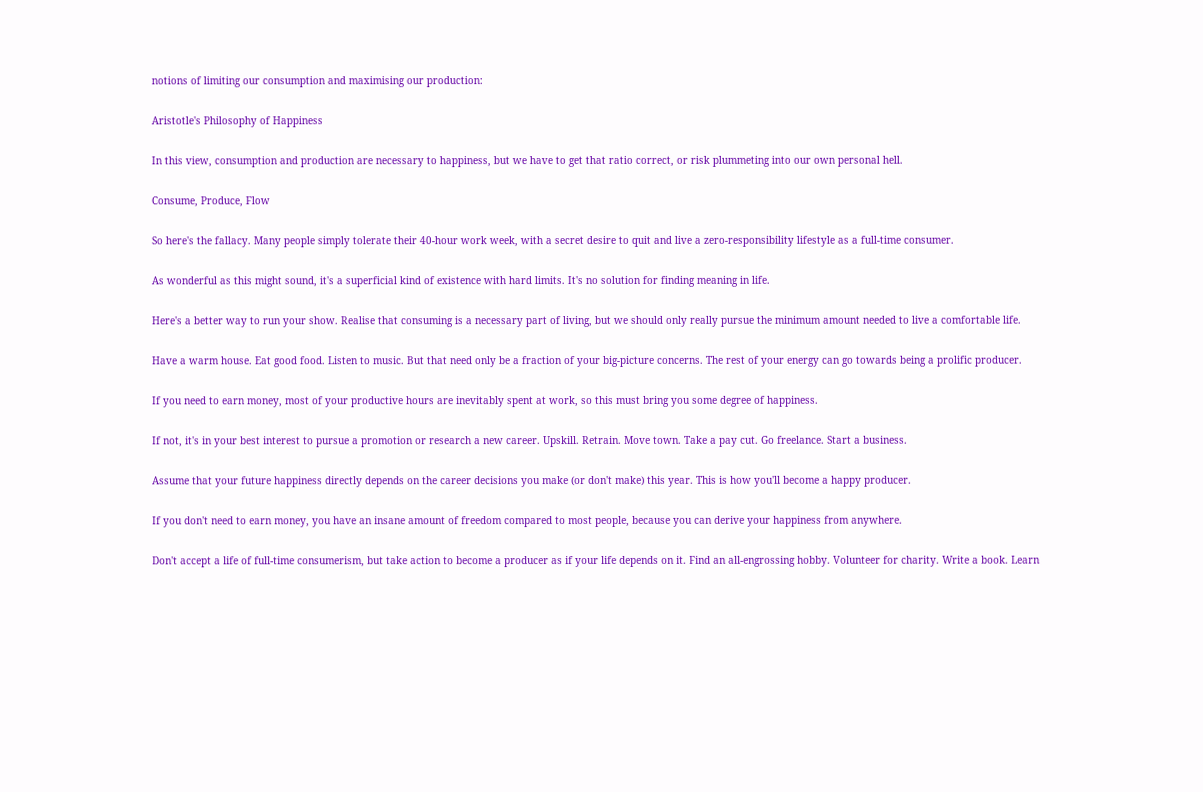notions of limiting our consumption and maximising our production:

Aristotle's Philosophy of Happiness

In this view, consumption and production are necessary to happiness, but we have to get that ratio correct, or risk plummeting into our own personal hell.

Consume, Produce, Flow

So here's the fallacy. Many people simply tolerate their 40-hour work week, with a secret desire to quit and live a zero-responsibility lifestyle as a full-time consumer.

As wonderful as this might sound, it's a superficial kind of existence with hard limits. It's no solution for finding meaning in life.

Here's a better way to run your show. Realise that consuming is a necessary part of living, but we should only really pursue the minimum amount needed to live a comfortable life.

Have a warm house. Eat good food. Listen to music. But that need only be a fraction of your big-picture concerns. The rest of your energy can go towards being a prolific producer.

If you need to earn money, most of your productive hours are inevitably spent at work, so this must bring you some degree of happiness.

If not, it's in your best interest to pursue a promotion or research a new career. Upskill. Retrain. Move town. Take a pay cut. Go freelance. Start a business.

Assume that your future happiness directly depends on the career decisions you make (or don't make) this year. This is how you'll become a happy producer.

If you don't need to earn money, you have an insane amount of freedom compared to most people, because you can derive your happiness from anywhere.

Don't accept a life of full-time consumerism, but take action to become a producer as if your life depends on it. Find an all-engrossing hobby. Volunteer for charity. Write a book. Learn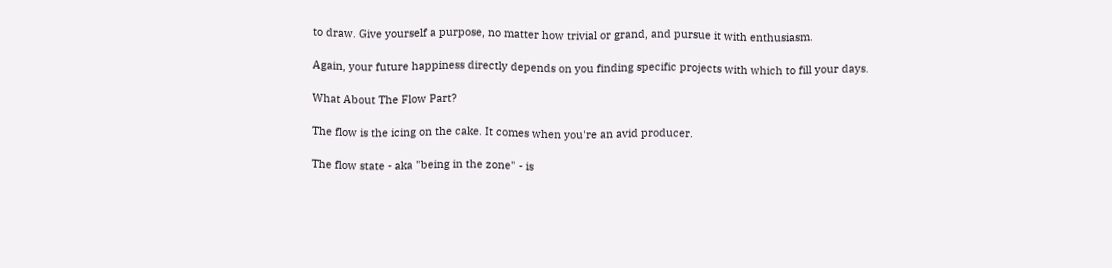to draw. Give yourself a purpose, no matter how trivial or grand, and pursue it with enthusiasm.

Again, your future happiness directly depends on you finding specific projects with which to fill your days.

What About The Flow Part?

The flow is the icing on the cake. It comes when you're an avid producer.

The flow state - aka "being in the zone" - is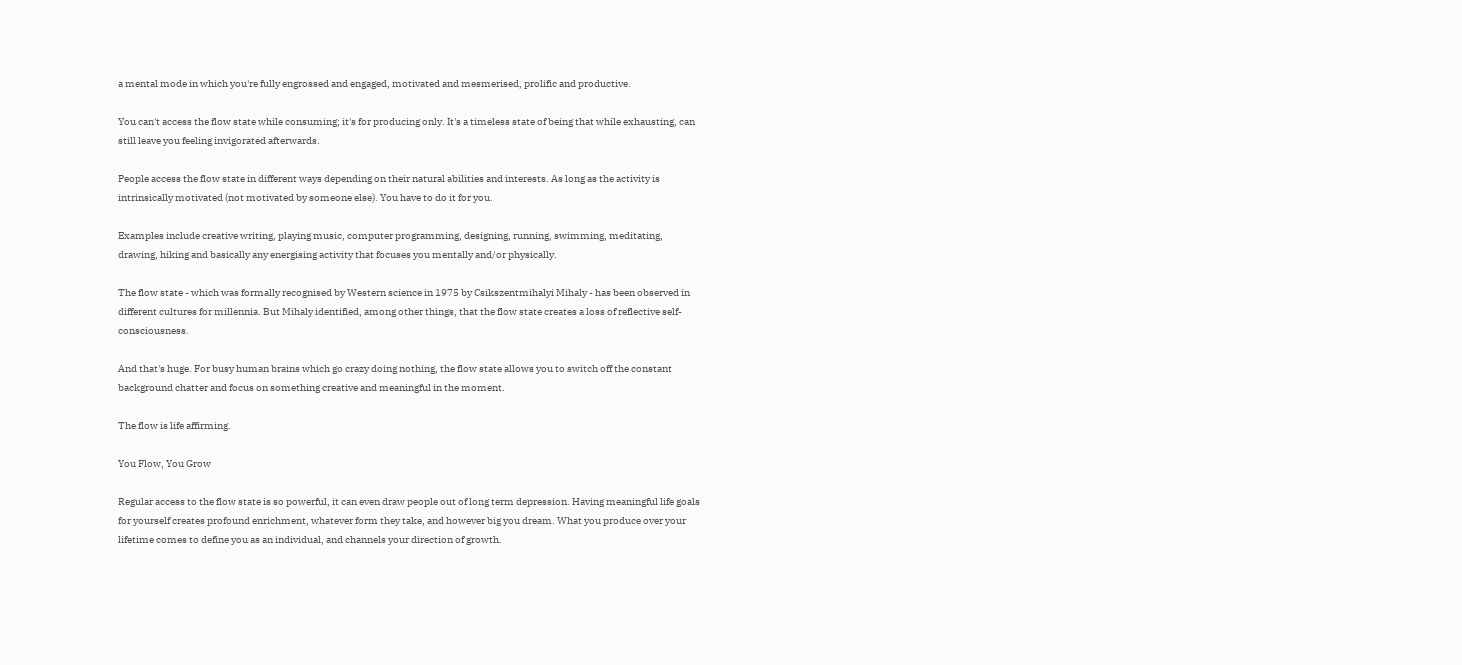a mental mode in which you're fully engrossed and engaged, motivated and mesmerised, prolific and productive.

You can't access the flow state while consuming; it's for producing only. It's a timeless state of being that while exhausting, can still leave you feeling invigorated afterwards.

People access the flow state in different ways depending on their natural abilities and interests. As long as the activity is intrinsically motivated (not motivated by someone else). You have to do it for you.

Examples include creative writing, playing music, computer programming, designing, running, swimming, meditating, drawing, hiking and basically any energising activity that focuses you mentally and/or physically.

The flow state - which was formally recognised by Western science in 1975 by Csikszentmihalyi Mihaly - has been observed in different cultures for millennia. But Mihaly identified, among other things, that the flow state creates a loss of reflective self-consciousness.

And that's huge. For busy human brains which go crazy doing nothing, the flow state allows you to switch off the constant background chatter and focus on something creative and meaningful in the moment.

The flow is life affirming.

You Flow, You Grow

Regular access to the flow state is so powerful, it can even draw people out of long term depression. Having meaningful life goals for yourself creates profound enrichment, whatever form they take, and however big you dream. What you produce over your lifetime comes to define you as an individual, and channels your direction of growth.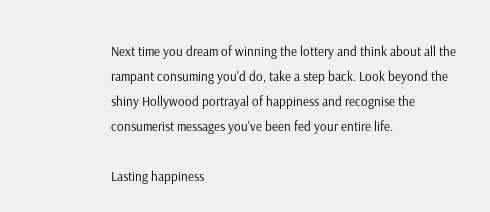Next time you dream of winning the lottery and think about all the rampant consuming you'd do, take a step back. Look beyond the shiny Hollywood portrayal of happiness and recognise the consumerist messages you've been fed your entire life.

Lasting happiness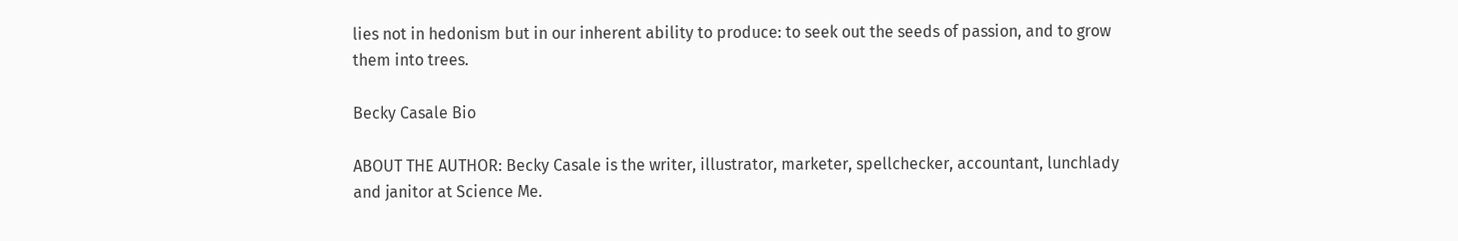lies not in hedonism but in our inherent ability to produce: to seek out the seeds of passion, and to grow them into trees.

Becky Casale Bio

ABOUT THE AUTHOR: Becky Casale is the writer, illustrator, marketer, spellchecker, accountant, lunchlady and janitor at Science Me.